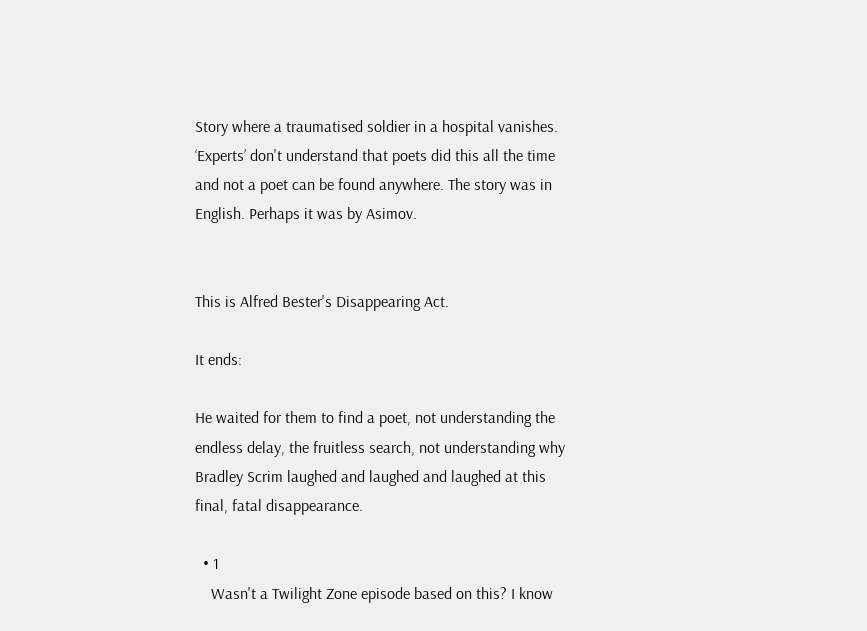Story where a traumatised soldier in a hospital vanishes. ‘Experts’ don't understand that poets did this all the time and not a poet can be found anywhere. The story was in English. Perhaps it was by Asimov.


This is Alfred Bester's Disappearing Act.

It ends:

He waited for them to find a poet, not understanding the endless delay, the fruitless search, not understanding why Bradley Scrim laughed and laughed and laughed at this final, fatal disappearance.

  • 1
    Wasn't a Twilight Zone episode based on this? I know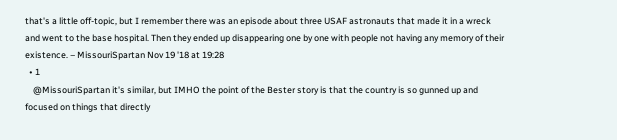that's a little off-topic, but I remember there was an episode about three USAF astronauts that made it in a wreck and went to the base hospital. Then they ended up disappearing one by one with people not having any memory of their existence. – MissouriSpartan Nov 19 '18 at 19:28
  • 1
    @MissouriSpartan it's similar, but IMHO the point of the Bester story is that the country is so gunned up and focused on things that directly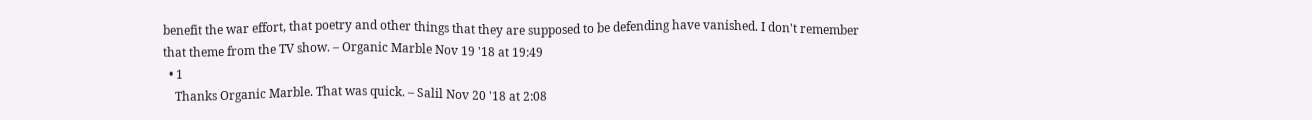benefit the war effort, that poetry and other things that they are supposed to be defending have vanished. I don't remember that theme from the TV show. – Organic Marble Nov 19 '18 at 19:49
  • 1
    Thanks Organic Marble. That was quick. – Salil Nov 20 '18 at 2:08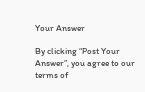Your Answer

By clicking “Post Your Answer”, you agree to our terms of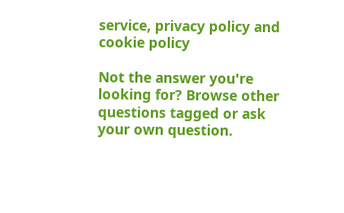service, privacy policy and cookie policy

Not the answer you're looking for? Browse other questions tagged or ask your own question.